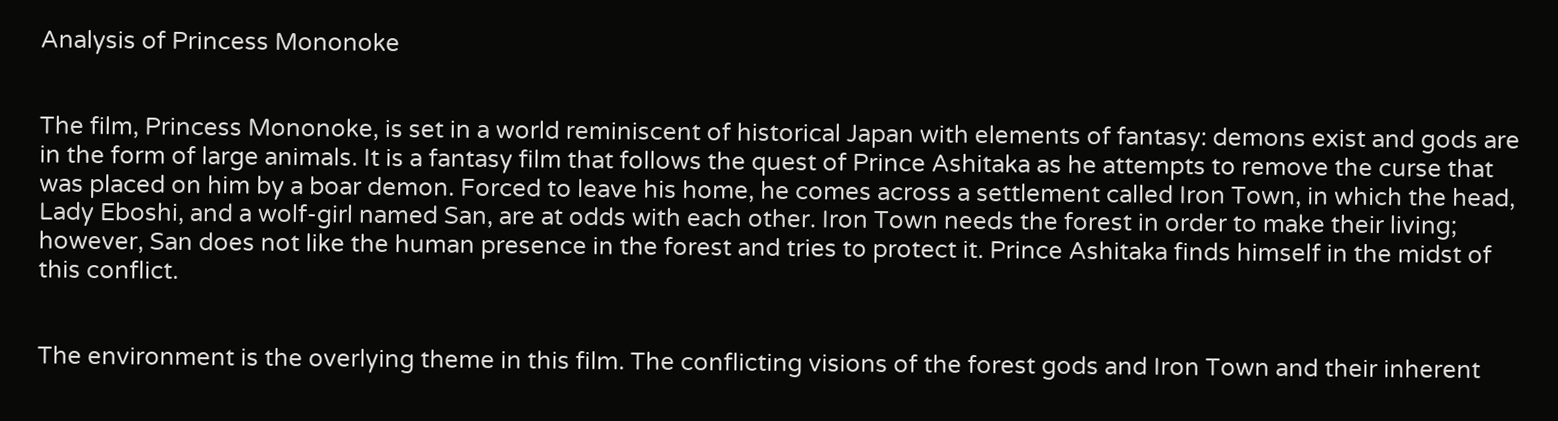Analysis of Princess Mononoke


The film, Princess Mononoke, is set in a world reminiscent of historical Japan with elements of fantasy: demons exist and gods are in the form of large animals. It is a fantasy film that follows the quest of Prince Ashitaka as he attempts to remove the curse that was placed on him by a boar demon. Forced to leave his home, he comes across a settlement called Iron Town, in which the head, Lady Eboshi, and a wolf-girl named San, are at odds with each other. Iron Town needs the forest in order to make their living; however, San does not like the human presence in the forest and tries to protect it. Prince Ashitaka finds himself in the midst of this conflict.


The environment is the overlying theme in this film. The conflicting visions of the forest gods and Iron Town and their inherent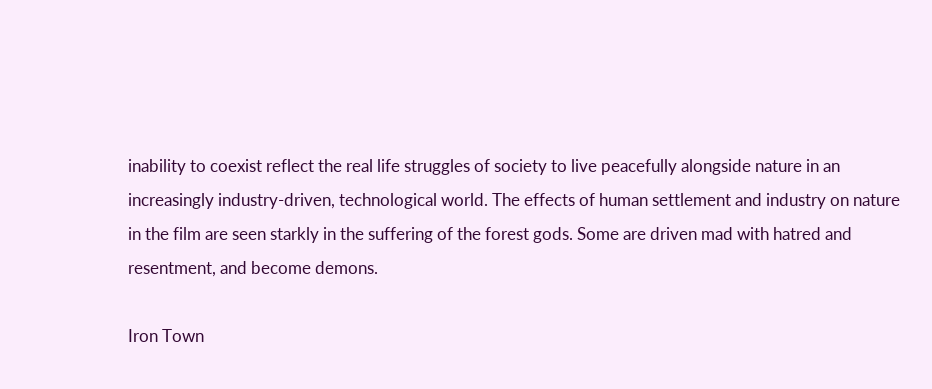inability to coexist reflect the real life struggles of society to live peacefully alongside nature in an increasingly industry-driven, technological world. The effects of human settlement and industry on nature in the film are seen starkly in the suffering of the forest gods. Some are driven mad with hatred and resentment, and become demons.

Iron Town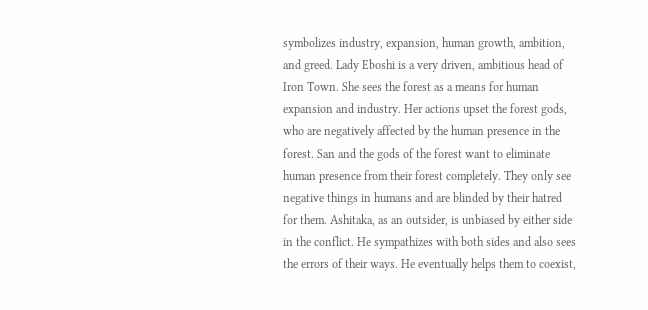symbolizes industry, expansion, human growth, ambition, and greed. Lady Eboshi is a very driven, ambitious head of Iron Town. She sees the forest as a means for human expansion and industry. Her actions upset the forest gods, who are negatively affected by the human presence in the forest. San and the gods of the forest want to eliminate human presence from their forest completely. They only see negative things in humans and are blinded by their hatred for them. Ashitaka, as an outsider, is unbiased by either side in the conflict. He sympathizes with both sides and also sees the errors of their ways. He eventually helps them to coexist,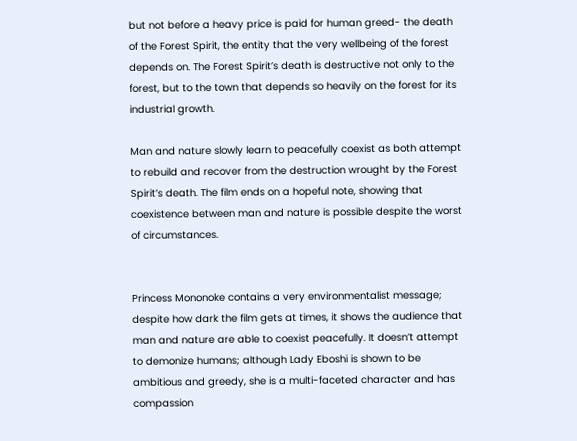but not before a heavy price is paid for human greed- the death of the Forest Spirit, the entity that the very wellbeing of the forest depends on. The Forest Spirit’s death is destructive not only to the forest, but to the town that depends so heavily on the forest for its industrial growth.

Man and nature slowly learn to peacefully coexist as both attempt to rebuild and recover from the destruction wrought by the Forest Spirit’s death. The film ends on a hopeful note, showing that coexistence between man and nature is possible despite the worst of circumstances.


Princess Mononoke contains a very environmentalist message; despite how dark the film gets at times, it shows the audience that man and nature are able to coexist peacefully. It doesn’t attempt to demonize humans; although Lady Eboshi is shown to be ambitious and greedy, she is a multi-faceted character and has compassion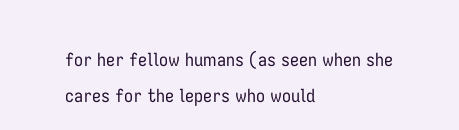for her fellow humans (as seen when she cares for the lepers who would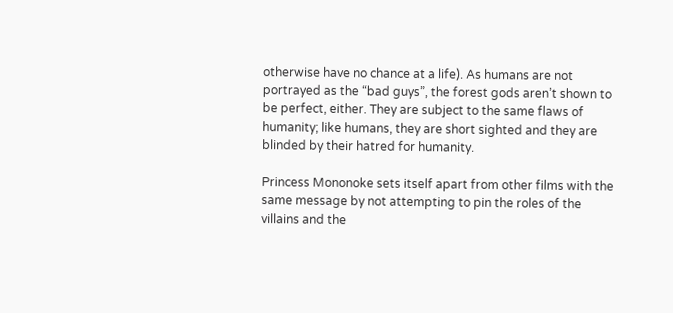otherwise have no chance at a life). As humans are not portrayed as the “bad guys”, the forest gods aren’t shown to be perfect, either. They are subject to the same flaws of humanity; like humans, they are short sighted and they are blinded by their hatred for humanity.

Princess Mononoke sets itself apart from other films with the same message by not attempting to pin the roles of the villains and the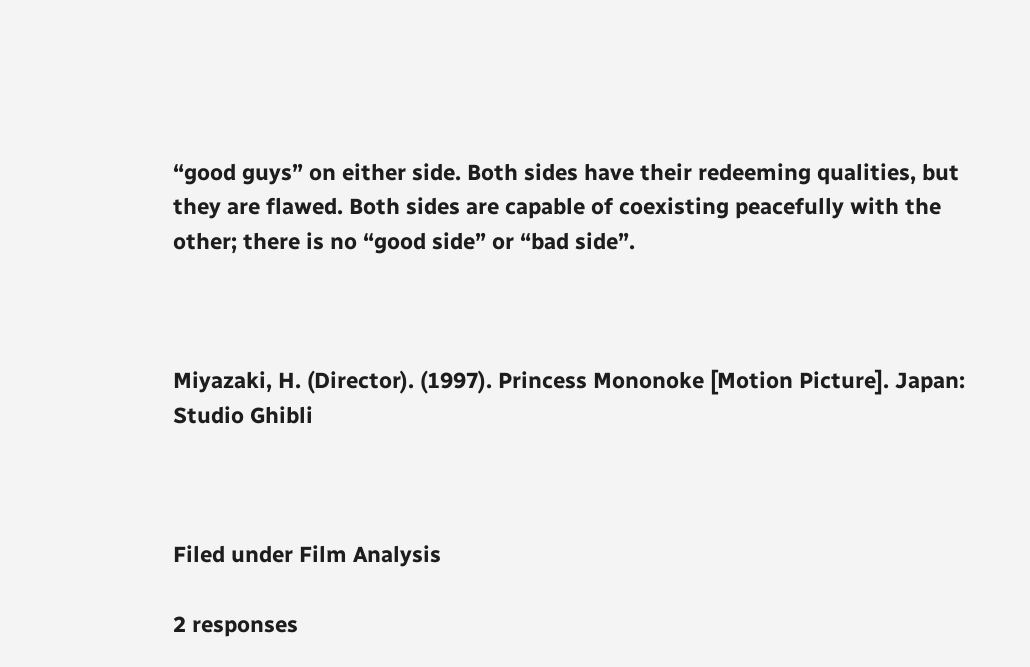“good guys” on either side. Both sides have their redeeming qualities, but they are flawed. Both sides are capable of coexisting peacefully with the other; there is no “good side” or “bad side”.



Miyazaki, H. (Director). (1997). Princess Mononoke [Motion Picture]. Japan: Studio Ghibli



Filed under Film Analysis

2 responses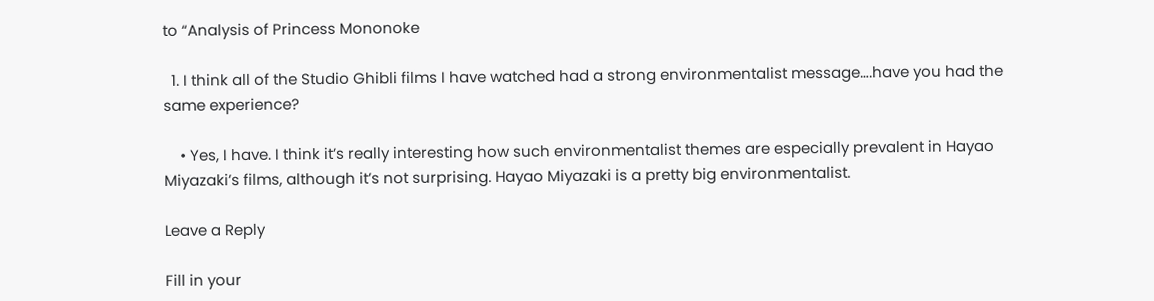to “Analysis of Princess Mononoke

  1. I think all of the Studio Ghibli films I have watched had a strong environmentalist message….have you had the same experience?

    • Yes, I have. I think it’s really interesting how such environmentalist themes are especially prevalent in Hayao Miyazaki’s films, although it’s not surprising. Hayao Miyazaki is a pretty big environmentalist.

Leave a Reply

Fill in your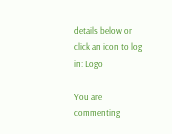details below or click an icon to log in: Logo

You are commenting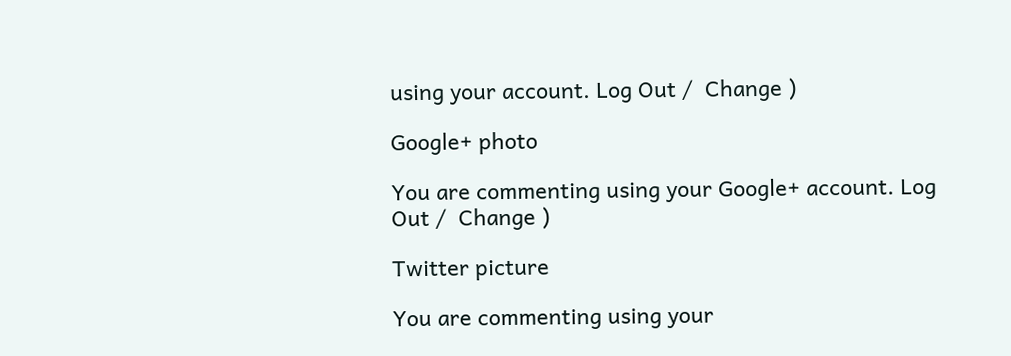using your account. Log Out /  Change )

Google+ photo

You are commenting using your Google+ account. Log Out /  Change )

Twitter picture

You are commenting using your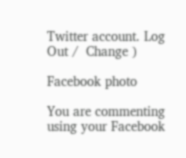Twitter account. Log Out /  Change )

Facebook photo

You are commenting using your Facebook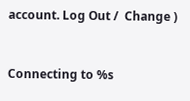account. Log Out /  Change )


Connecting to %s